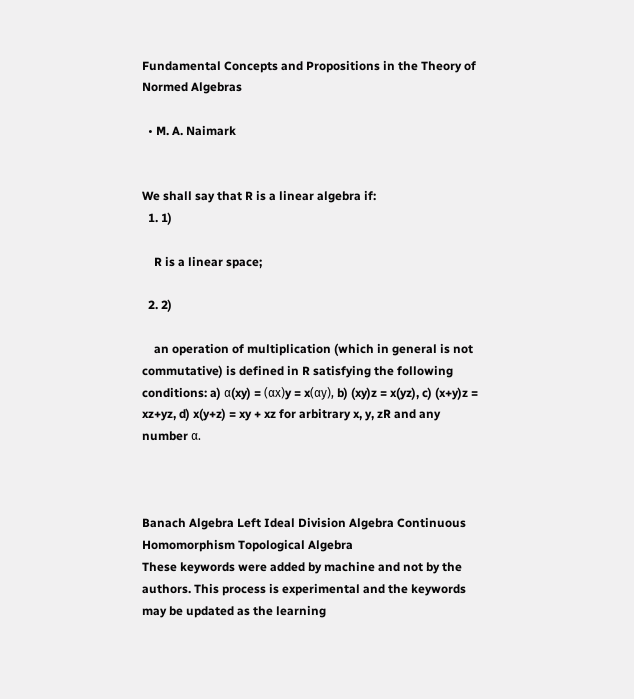Fundamental Concepts and Propositions in the Theory of Normed Algebras

  • M. A. Naimark


We shall say that R is a linear algebra if:
  1. 1)

    R is a linear space;

  2. 2)

    an operation of multiplication (which in general is not commutative) is defined in R satisfying the following conditions: a) α(xy) = (αx)y = x(αy), b) (xy)z = x(yz), c) (x+y)z = xz+yz, d) x(y+z) = xy + xz for arbitrary x, y, zR and any number α.



Banach Algebra Left Ideal Division Algebra Continuous Homomorphism Topological Algebra
These keywords were added by machine and not by the authors. This process is experimental and the keywords may be updated as the learning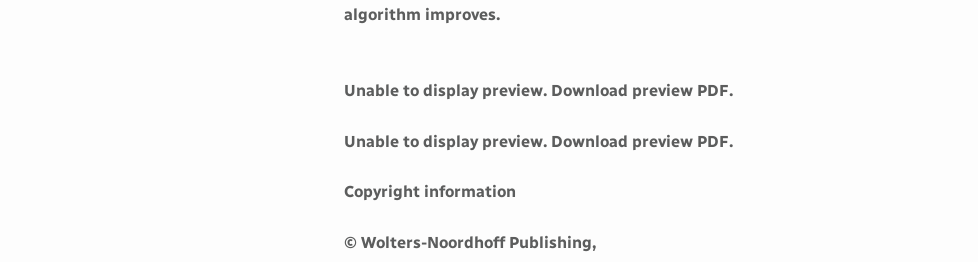algorithm improves.


Unable to display preview. Download preview PDF.

Unable to display preview. Download preview PDF.

Copyright information

© Wolters-Noordhoff Publishing,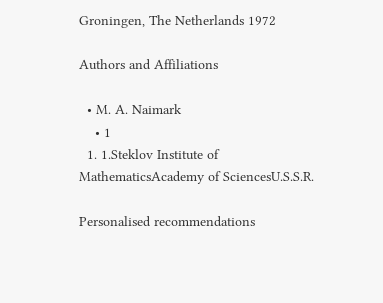Groningen, The Netherlands 1972

Authors and Affiliations

  • M. A. Naimark
    • 1
  1. 1.Steklov Institute of MathematicsAcademy of SciencesU.S.S.R.

Personalised recommendations